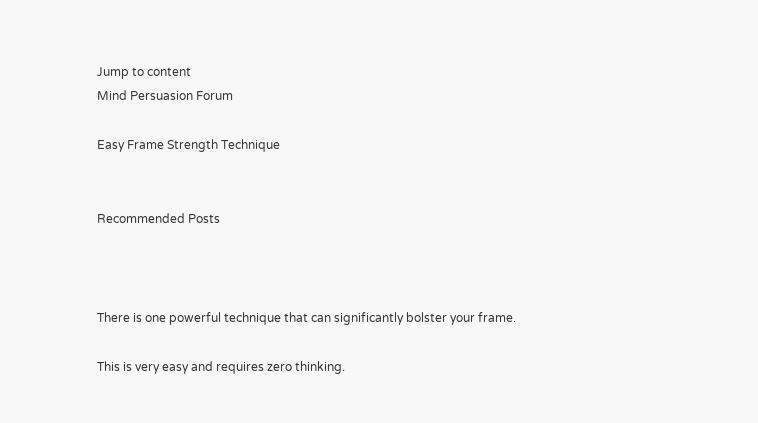Jump to content
Mind Persuasion Forum

Easy Frame Strength Technique


Recommended Posts



There is one powerful technique that can significantly bolster your frame.

This is very easy and requires zero thinking.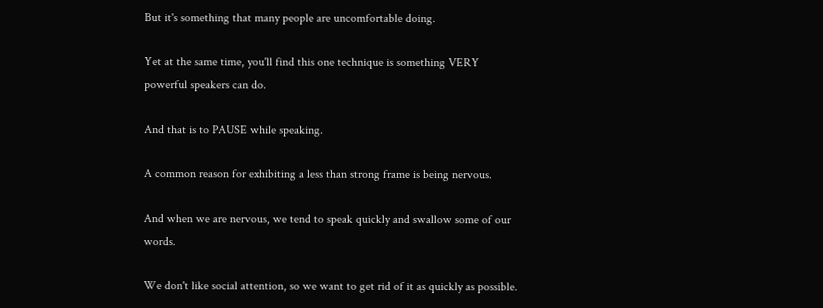But it's something that many people are uncomfortable doing.

Yet at the same time, you'll find this one technique is something VERY powerful speakers can do.

And that is to PAUSE while speaking.

A common reason for exhibiting a less than strong frame is being nervous.

And when we are nervous, we tend to speak quickly and swallow some of our words.

We don't like social attention, so we want to get rid of it as quickly as possible.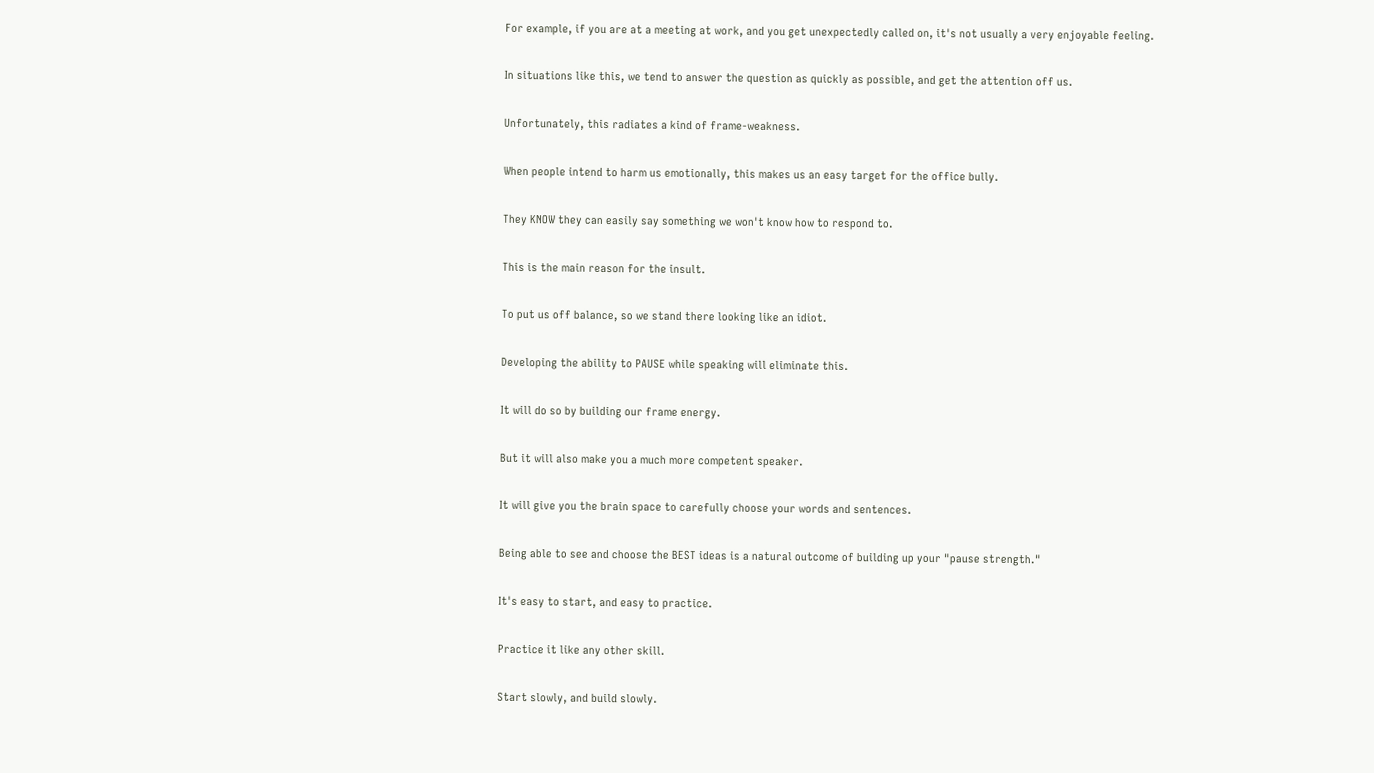For example, if you are at a meeting at work, and you get unexpectedly called on, it's not usually a very enjoyable feeling.

In situations like this, we tend to answer the question as quickly as possible, and get the attention off us.

Unfortunately, this radiates a kind of frame-weakness.

When people intend to harm us emotionally, this makes us an easy target for the office bully.

They KNOW they can easily say something we won't know how to respond to.

This is the main reason for the insult.

To put us off balance, so we stand there looking like an idiot.

Developing the ability to PAUSE while speaking will eliminate this.

It will do so by building our frame energy.

But it will also make you a much more competent speaker.

It will give you the brain space to carefully choose your words and sentences.

Being able to see and choose the BEST ideas is a natural outcome of building up your "pause strength."

It's easy to start, and easy to practice.

Practice it like any other skill.

Start slowly, and build slowly.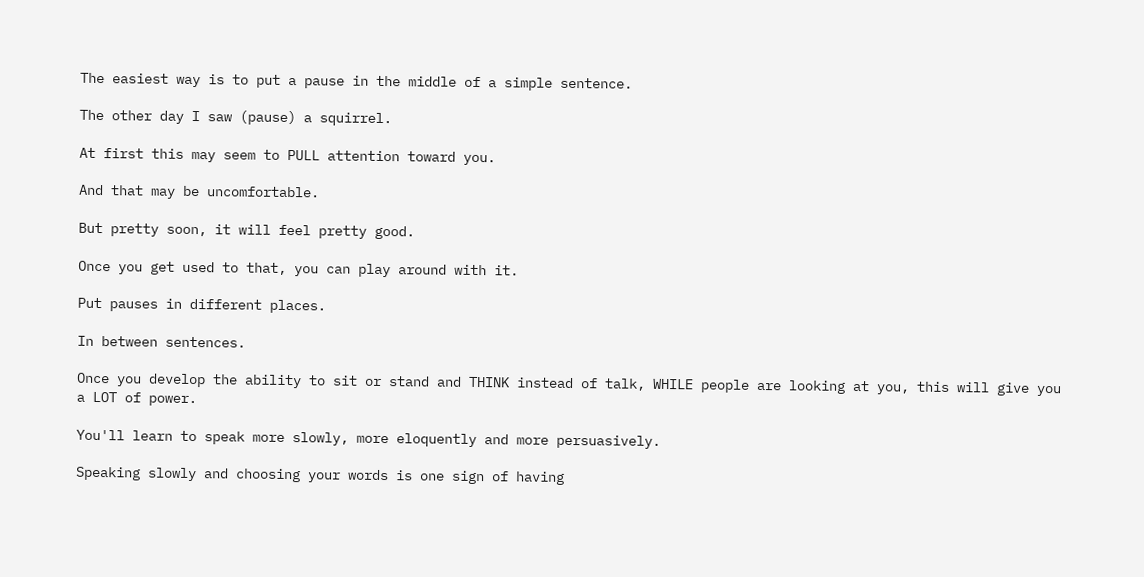The easiest way is to put a pause in the middle of a simple sentence.

The other day I saw (pause) a squirrel.

At first this may seem to PULL attention toward you.

And that may be uncomfortable.

But pretty soon, it will feel pretty good.

Once you get used to that, you can play around with it.

Put pauses in different places.

In between sentences.

Once you develop the ability to sit or stand and THINK instead of talk, WHILE people are looking at you, this will give you a LOT of power.

You'll learn to speak more slowly, more eloquently and more persuasively.

Speaking slowly and choosing your words is one sign of having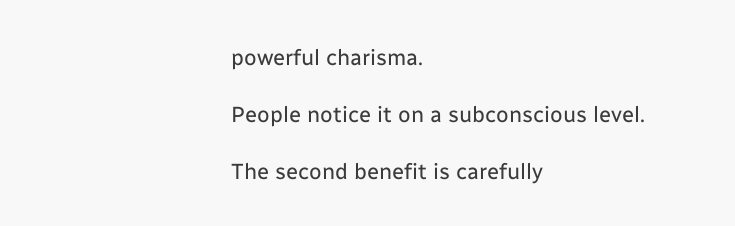powerful charisma.

People notice it on a subconscious level.

The second benefit is carefully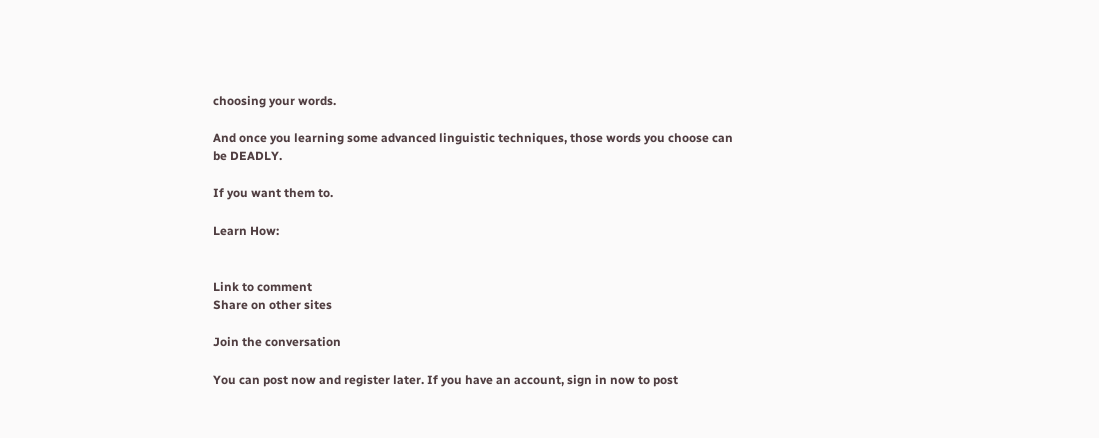choosing your words.

And once you learning some advanced linguistic techniques, those words you choose can be DEADLY.

If you want them to.

Learn How:


Link to comment
Share on other sites

Join the conversation

You can post now and register later. If you have an account, sign in now to post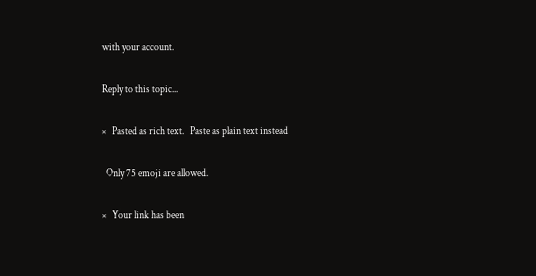with your account.

Reply to this topic...

×   Pasted as rich text.   Paste as plain text instead

  Only 75 emoji are allowed.

×   Your link has been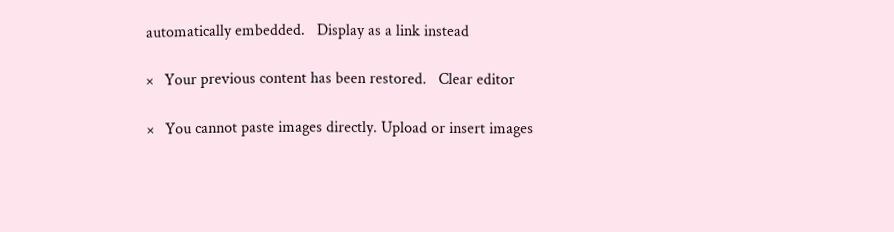automatically embedded.   Display as a link instead

×   Your previous content has been restored.   Clear editor

×   You cannot paste images directly. Upload or insert images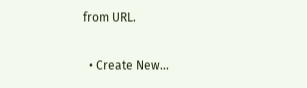from URL.

  • Create New...